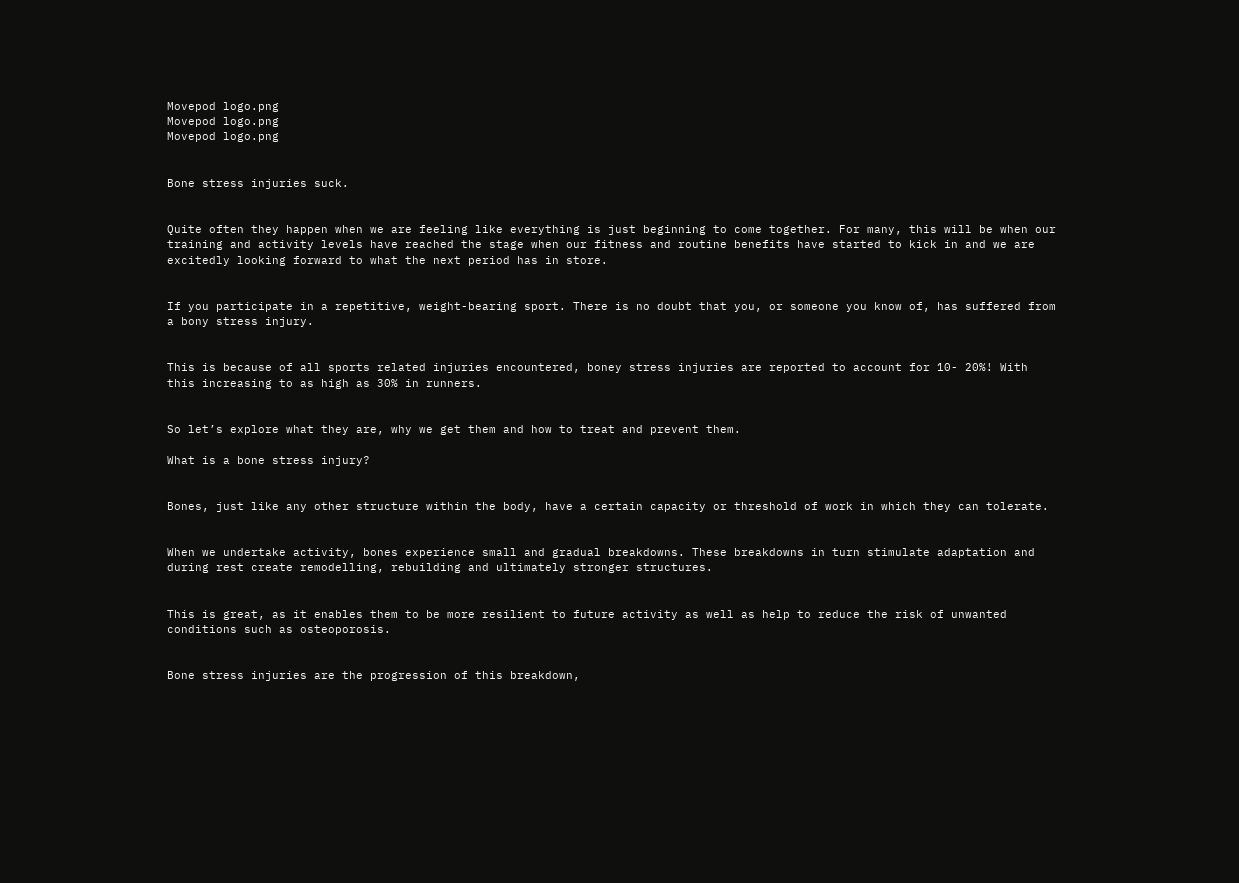Movepod logo.png
Movepod logo.png
Movepod logo.png


Bone stress injuries suck.


Quite often they happen when we are feeling like everything is just beginning to come together. For many, this will be when our training and activity levels have reached the stage when our fitness and routine benefits have started to kick in and we are excitedly looking forward to what the next period has in store.


If you participate in a repetitive, weight-bearing sport. There is no doubt that you, or someone you know of, has suffered from a bony stress injury.


This is because of all sports related injuries encountered, boney stress injuries are reported to account for 10- 20%! With this increasing to as high as 30% in runners.


So let’s explore what they are, why we get them and how to treat and prevent them.

What is a bone stress injury?


Bones, just like any other structure within the body, have a certain capacity or threshold of work in which they can tolerate.


When we undertake activity, bones experience small and gradual breakdowns. These breakdowns in turn stimulate adaptation and during rest create remodelling, rebuilding and ultimately stronger structures.


This is great, as it enables them to be more resilient to future activity as well as help to reduce the risk of unwanted conditions such as osteoporosis.


Bone stress injuries are the progression of this breakdown,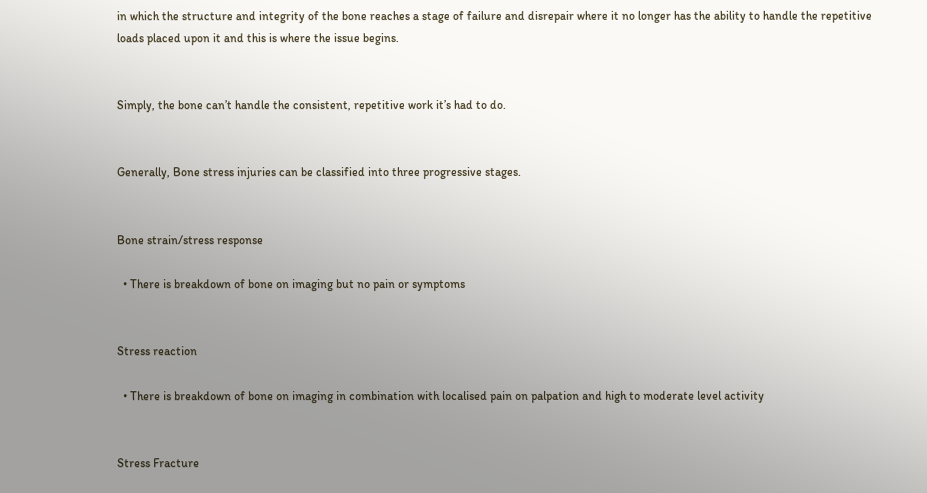in which the structure and integrity of the bone reaches a stage of failure and disrepair where it no longer has the ability to handle the repetitive loads placed upon it and this is where the issue begins.


Simply, the bone can’t handle the consistent, repetitive work it’s had to do.


Generally, Bone stress injuries can be classified into three progressive stages.


Bone strain/stress response

  • There is breakdown of bone on imaging but no pain or symptoms


Stress reaction

  • There is breakdown of bone on imaging in combination with localised pain on palpation and high to moderate level activity


Stress Fracture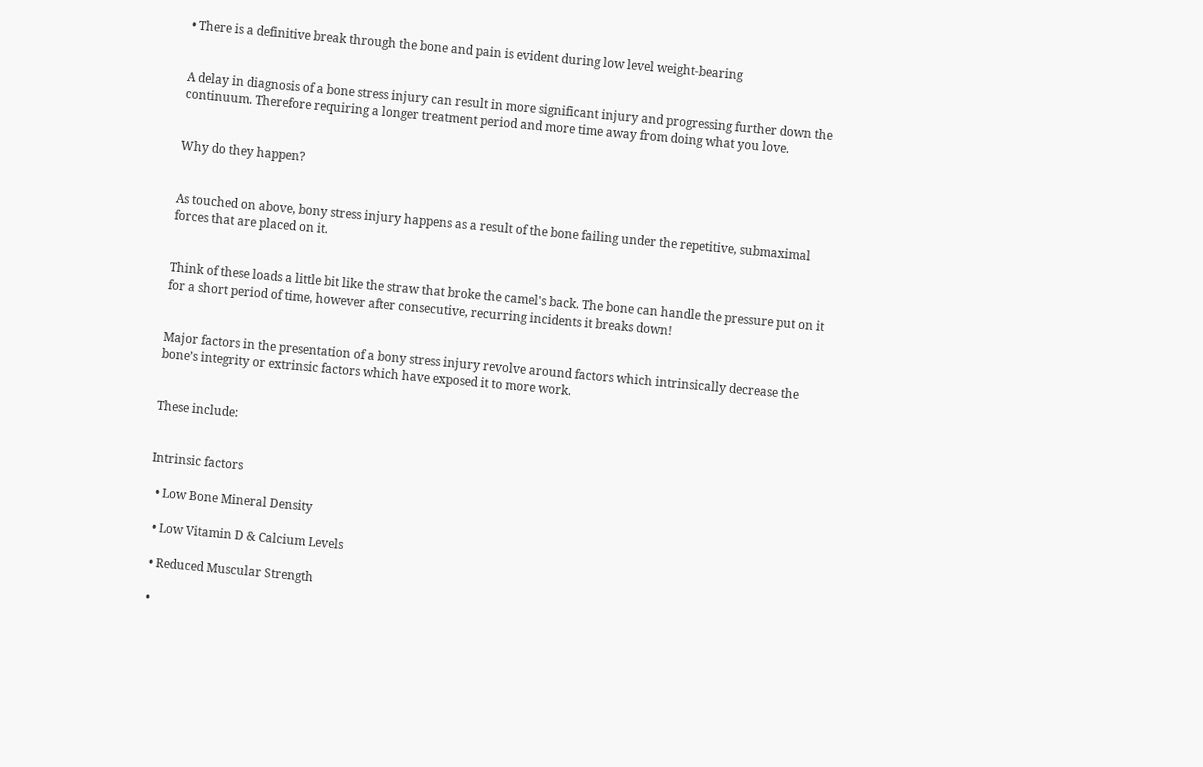• There is a definitive break through the bone and pain is evident during low level weight-bearing


A delay in diagnosis of a bone stress injury can result in more significant injury and progressing further down the continuum. Therefore requiring a longer treatment period and more time away from doing what you love.


Why do they happen?


As touched on above, bony stress injury happens as a result of the bone failing under the repetitive, submaximal forces that are placed on it.


Think of these loads a little bit like the straw that broke the camel's back. The bone can handle the pressure put on it for a short period of time, however after consecutive, recurring incidents it breaks down!


Major factors in the presentation of a bony stress injury revolve around factors which intrinsically decrease the bone’s integrity or extrinsic factors which have exposed it to more work.


These include:


Intrinsic factors

  • Low Bone Mineral Density

  • Low Vitamin D & Calcium Levels

  • Reduced Muscular Strength

  •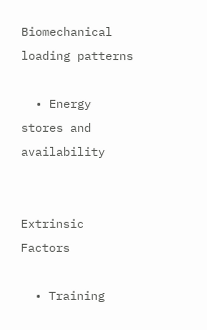Biomechanical loading patterns

  • Energy stores and availability


Extrinsic Factors

  • Training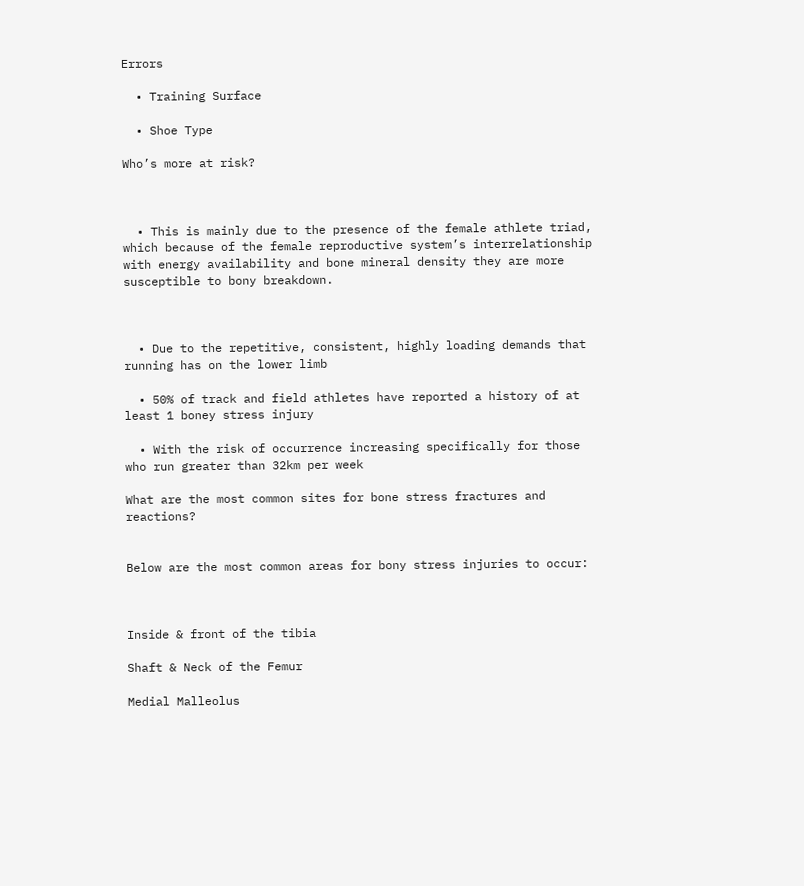Errors

  • Training Surface

  • Shoe Type

Who’s more at risk?



  • This is mainly due to the presence of the female athlete triad, which because of the female reproductive system’s interrelationship with energy availability and bone mineral density they are more susceptible to bony breakdown.



  • Due to the repetitive, consistent, highly loading demands that running has on the lower limb

  • 50% of track and field athletes have reported a history of at least 1 boney stress injury

  • With the risk of occurrence increasing specifically for those who run greater than 32km per week

What are the most common sites for bone stress fractures and reactions?


Below are the most common areas for bony stress injuries to occur:



Inside & front of the tibia

Shaft & Neck of the Femur

Medial Malleolus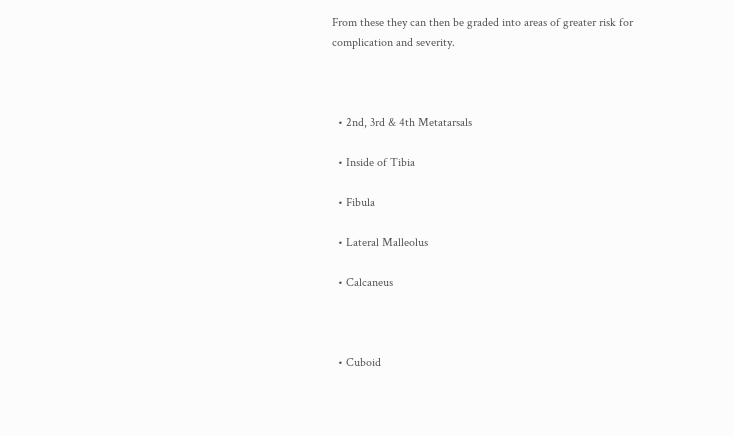From these they can then be graded into areas of greater risk for complication and severity.



  • 2nd, 3rd & 4th Metatarsals

  • Inside of Tibia

  • Fibula

  • Lateral Malleolus

  • Calcaneus



  • Cuboid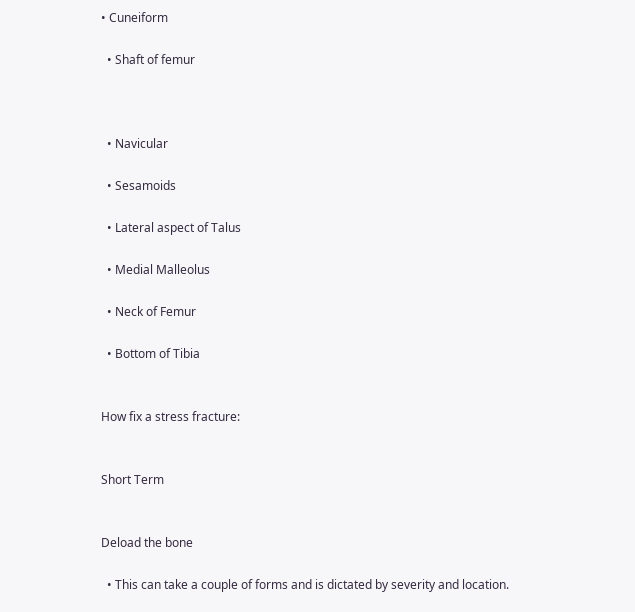• Cuneiform

  • Shaft of femur



  • Navicular

  • Sesamoids

  • Lateral aspect of Talus

  • Medial Malleolus

  • Neck of Femur

  • Bottom of Tibia


How fix a stress fracture:


Short Term


Deload the bone

  • This can take a couple of forms and is dictated by severity and location.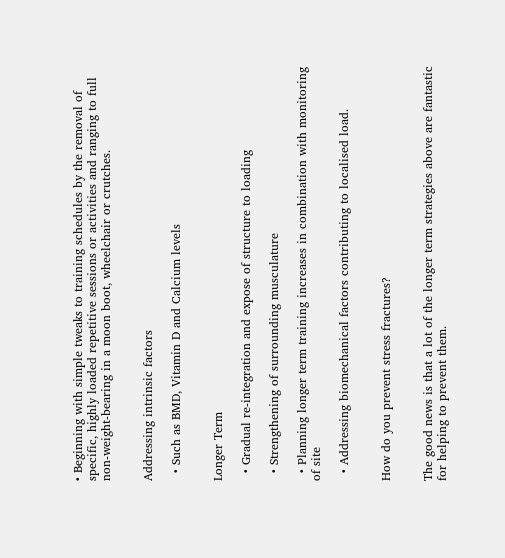• Beginning with simple tweaks to training schedules by the removal of specific, highly loaded repetitive sessions or activities and ranging to full non-weight-bearing in a moon boot, wheelchair or crutches.


Addressing intrinsic factors

  • Such as BMD, Vitamin D and Calcium levels


Longer Term

  • Gradual re-integration and expose of structure to loading

  • Strengthening of surrounding musculature

  • Planning longer term training increases in combination with monitoring of site

  • Addressing biomechanical factors contributing to localised load.


How do you prevent stress fractures?


The good news is that a lot of the longer term strategies above are fantastic for helping to prevent them.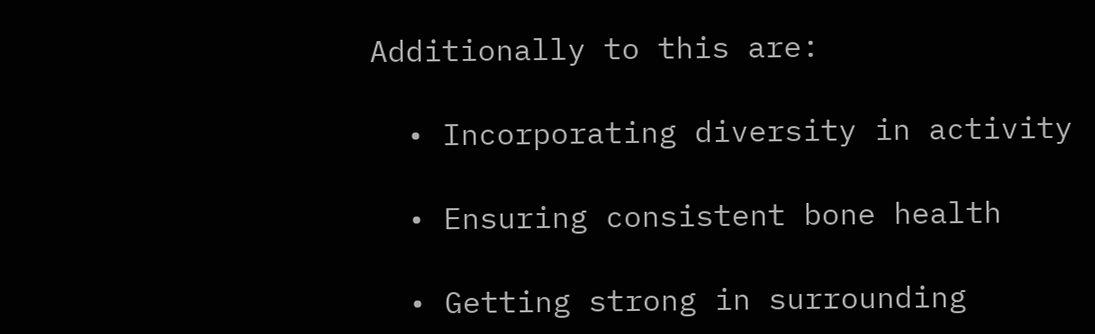Additionally to this are:

  • Incorporating diversity in activity

  • Ensuring consistent bone health

  • Getting strong in surrounding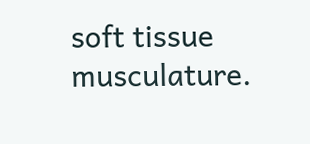soft tissue musculature.